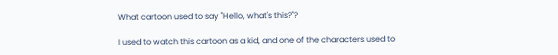What cartoon used to say "Hello, what's this?"?

I used to watch this cartoon as a kid, and one of the characters used to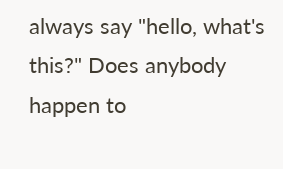always say "hello, what's this?" Does anybody happen to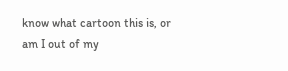know what cartoon this is, or am I out of my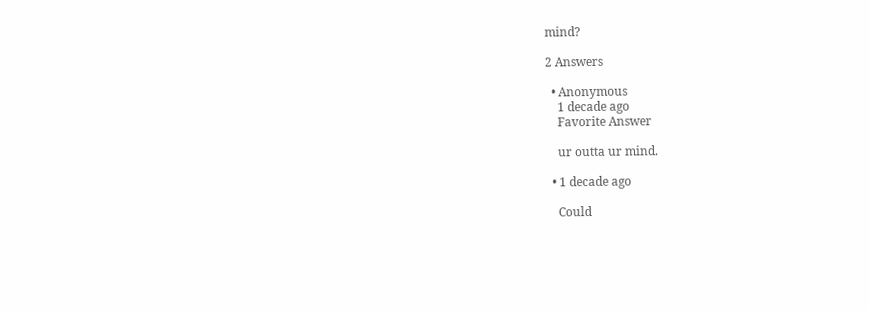mind?

2 Answers

  • Anonymous
    1 decade ago
    Favorite Answer

    ur outta ur mind.

  • 1 decade ago

    Could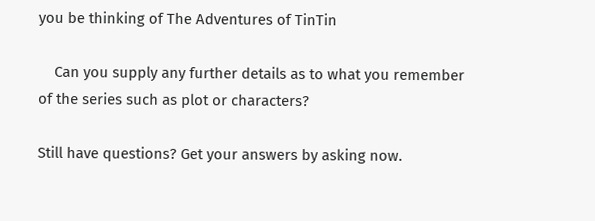you be thinking of The Adventures of TinTin

    Can you supply any further details as to what you remember of the series such as plot or characters?

Still have questions? Get your answers by asking now.